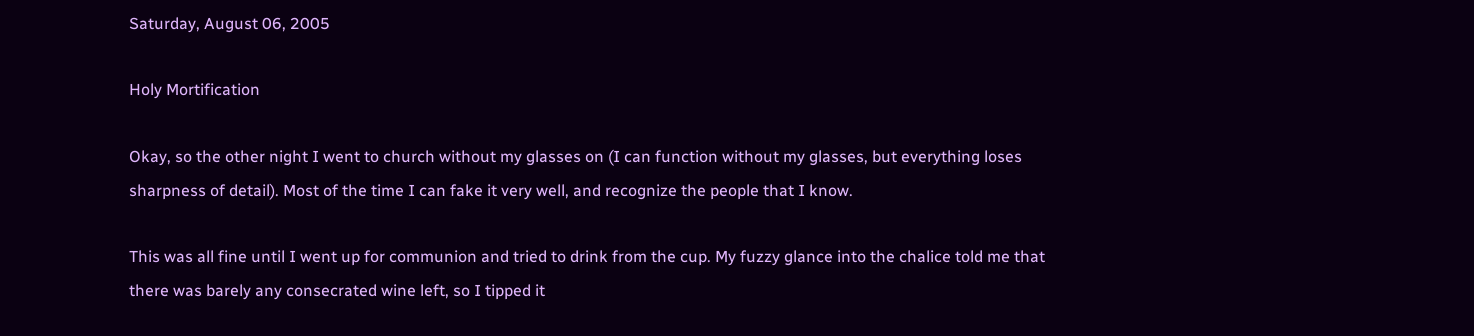Saturday, August 06, 2005

Holy Mortification

Okay, so the other night I went to church without my glasses on (I can function without my glasses, but everything loses sharpness of detail). Most of the time I can fake it very well, and recognize the people that I know.

This was all fine until I went up for communion and tried to drink from the cup. My fuzzy glance into the chalice told me that there was barely any consecrated wine left, so I tipped it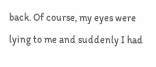back. Of course, my eyes were lying to me and suddenly I had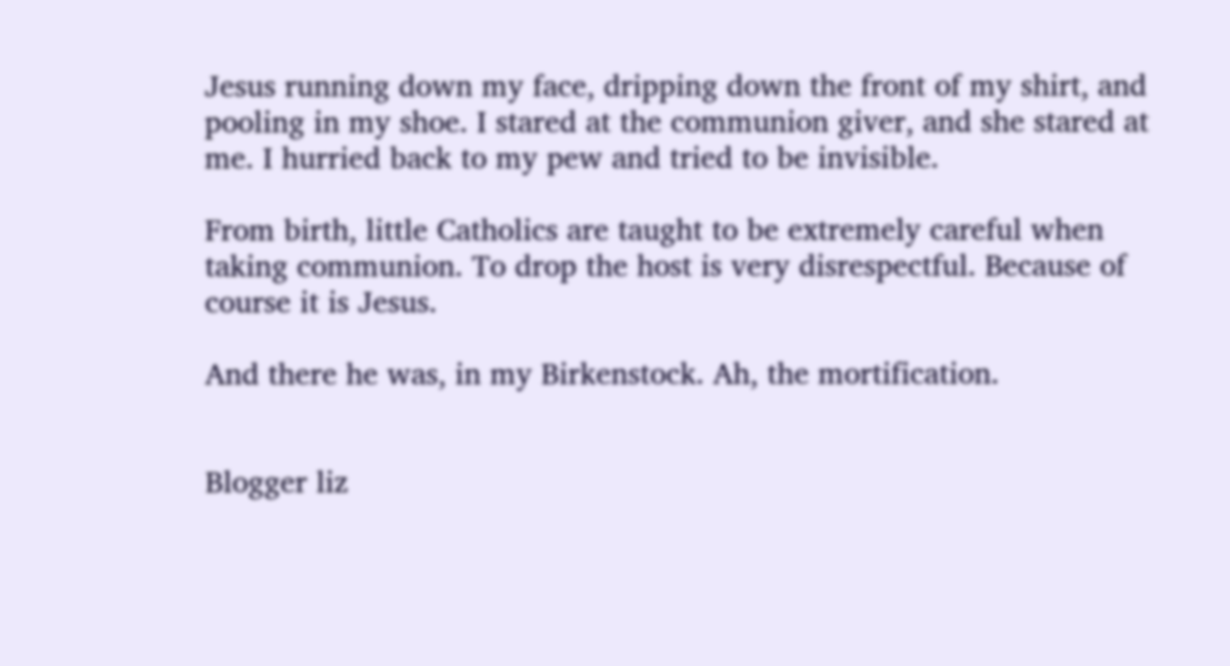Jesus running down my face, dripping down the front of my shirt, and pooling in my shoe. I stared at the communion giver, and she stared at me. I hurried back to my pew and tried to be invisible.

From birth, little Catholics are taught to be extremely careful when taking communion. To drop the host is very disrespectful. Because of course it is Jesus.

And there he was, in my Birkenstock. Ah, the mortification.


Blogger liz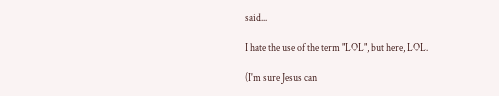said...

I hate the use of the term "LOL", but here, LOL.

(I'm sure Jesus can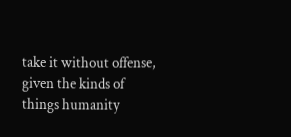take it without offense, given the kinds of things humanity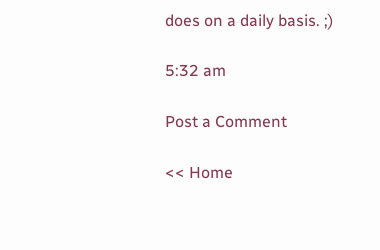does on a daily basis. ;)

5:32 am

Post a Comment

<< Home